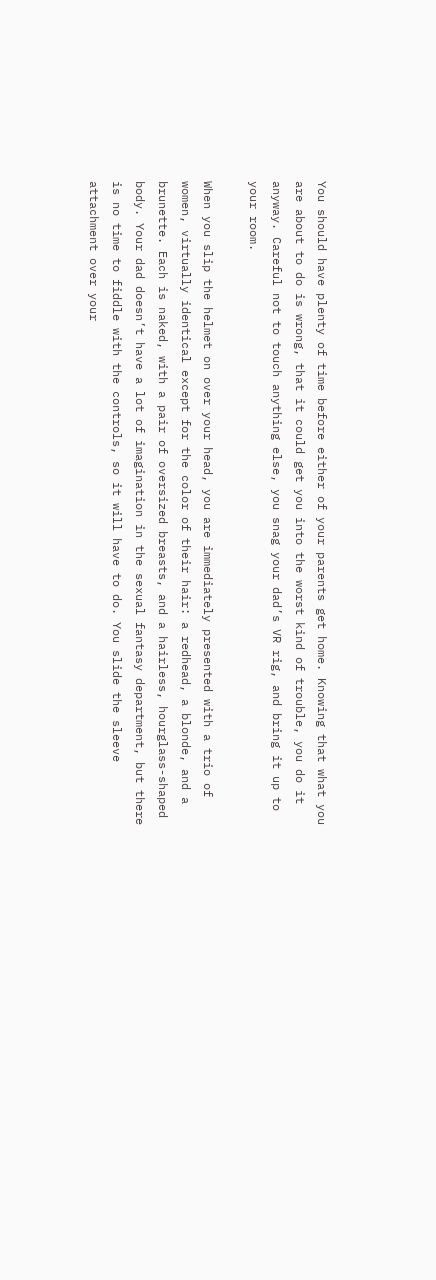You should have plenty of time before either of your parents get home. Knowing that what you are about to do is wrong, that it could get you into the worst kind of trouble, you do it anyway. Careful not to touch anything else, you snag your dad’s VR rig, and bring it up to your room.

When you slip the helmet on over your head, you are immediately presented with a trio of women, virtually identical except for the color of their hair: a redhead, a blonde, and a brunette. Each is naked, with a pair of oversized breasts, and a hairless, hourglass-shaped body. Your dad doesn’t have a lot of imagination in the sexual fantasy department, but there is no time to fiddle with the controls, so it will have to do. You slide the sleeve attachment over your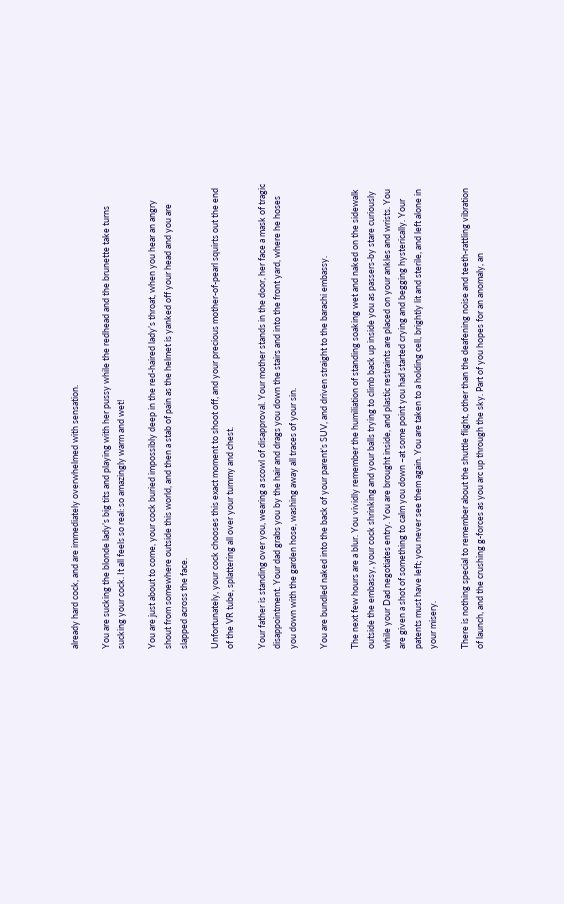already hard cock, and are immediately overwhelmed with sensation.

You are sucking the blonde lady’s big tits and playing with her pussy while the redhead and the brunette take turns sucking your cock. It all feels so real: so amazingly warm and wet!

You are just about to come, your cock buried impossibly deep in the red-haired lady’s throat, when you hear an angry shout from somewhere outside this world, and then a stab of pain as the helmet is yanked off your head and you are slapped across the face.

Unfortunately, your cock chooses this exact moment to shoot off, and your precious mother-of-pearl squirts out the end of the VR tube, splattering all over your tummy and chest.

Your father is standing over you, wearing a scowl of disapproval. Your mother stands in the door, her face a mask of tragic disappointment. Your dad grabs you by the hair and drags you down the stairs and into the front yard, where he hoses you down with the garden hose, washing away all traces of your sin.

You are bundled naked into the back of your parent’s SUV, and driven straight to the barachi embassy.

The next few hours are a blur. You vividly remember the humiliation of standing soaking wet and naked on the sidewalk outside the embassy, your cock shrinking and your balls trying to climb back up inside you as passers-by stare curiously while your Dad negotiates entry. You are brought inside, and plastic restraints are placed on your ankles and wrists. You are given a shot of something to calm you down –at some point you had started crying and begging hysterically. Your patents must have left; you never see them again. You are taken to a holding cell, brightly lit and sterile, and left alone in your misery.

There is nothing special to remember about the shuttle flight, other than the deafening noise and teeth-rattling vibration of launch, and the crushing g-forces as you arc up through the sky. Part of you hopes for an anomaly, an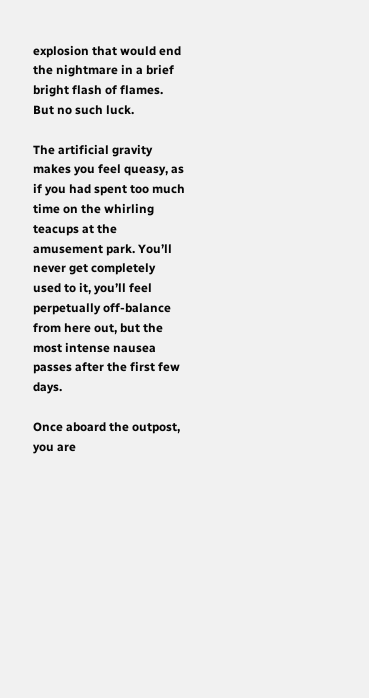explosion that would end the nightmare in a brief bright flash of flames. But no such luck.

The artificial gravity makes you feel queasy, as if you had spent too much time on the whirling teacups at the amusement park. You’ll never get completely used to it, you’ll feel perpetually off-balance from here out, but the most intense nausea passes after the first few days.

Once aboard the outpost, you are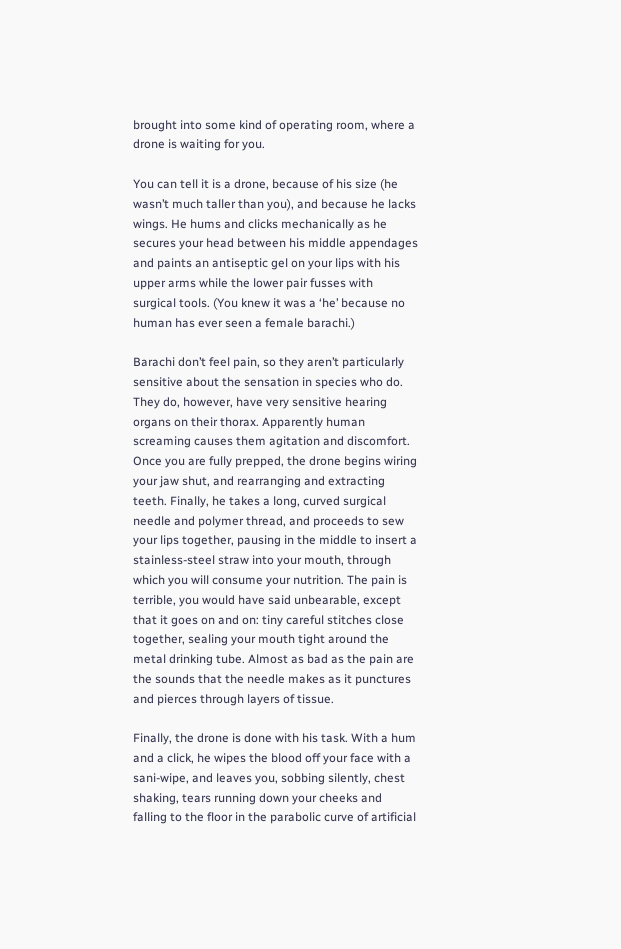brought into some kind of operating room, where a drone is waiting for you.

You can tell it is a drone, because of his size (he wasn’t much taller than you), and because he lacks wings. He hums and clicks mechanically as he secures your head between his middle appendages and paints an antiseptic gel on your lips with his upper arms while the lower pair fusses with surgical tools. (You knew it was a ‘he’ because no human has ever seen a female barachi.)

Barachi don’t feel pain, so they aren’t particularly sensitive about the sensation in species who do. They do, however, have very sensitive hearing organs on their thorax. Apparently human screaming causes them agitation and discomfort. Once you are fully prepped, the drone begins wiring your jaw shut, and rearranging and extracting teeth. Finally, he takes a long, curved surgical needle and polymer thread, and proceeds to sew your lips together, pausing in the middle to insert a stainless-steel straw into your mouth, through which you will consume your nutrition. The pain is terrible, you would have said unbearable, except that it goes on and on: tiny careful stitches close together, sealing your mouth tight around the metal drinking tube. Almost as bad as the pain are the sounds that the needle makes as it punctures and pierces through layers of tissue.

Finally, the drone is done with his task. With a hum and a click, he wipes the blood off your face with a sani-wipe, and leaves you, sobbing silently, chest shaking, tears running down your cheeks and falling to the floor in the parabolic curve of artificial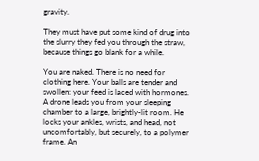gravity.

They must have put some kind of drug into the slurry they fed you through the straw, because things go blank for a while.

You are naked. There is no need for clothing here. Your balls are tender and swollen: your feed is laced with hormones. A drone leads you from your sleeping chamber to a large, brightly-lit room. He locks your ankles, wrists, and head, not uncomfortably, but securely, to a polymer frame. An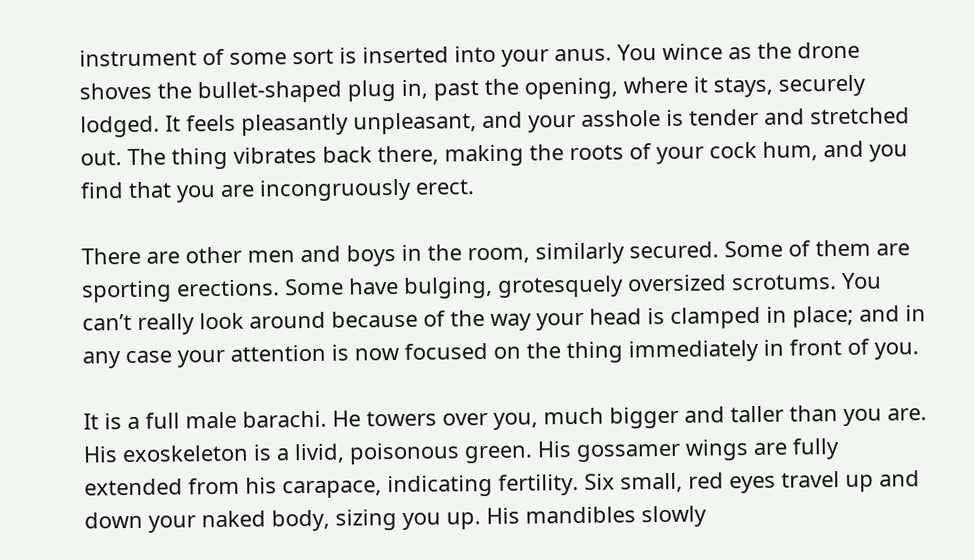instrument of some sort is inserted into your anus. You wince as the drone shoves the bullet-shaped plug in, past the opening, where it stays, securely lodged. It feels pleasantly unpleasant, and your asshole is tender and stretched out. The thing vibrates back there, making the roots of your cock hum, and you find that you are incongruously erect.

There are other men and boys in the room, similarly secured. Some of them are sporting erections. Some have bulging, grotesquely oversized scrotums. You can’t really look around because of the way your head is clamped in place; and in any case your attention is now focused on the thing immediately in front of you.

It is a full male barachi. He towers over you, much bigger and taller than you are. His exoskeleton is a livid, poisonous green. His gossamer wings are fully extended from his carapace, indicating fertility. Six small, red eyes travel up and down your naked body, sizing you up. His mandibles slowly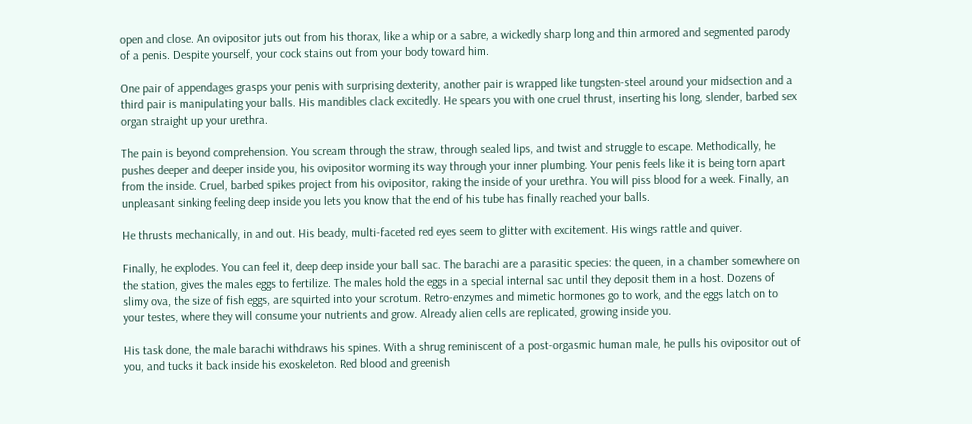open and close. An ovipositor juts out from his thorax, like a whip or a sabre, a wickedly sharp long and thin armored and segmented parody of a penis. Despite yourself, your cock stains out from your body toward him.

One pair of appendages grasps your penis with surprising dexterity, another pair is wrapped like tungsten-steel around your midsection and a third pair is manipulating your balls. His mandibles clack excitedly. He spears you with one cruel thrust, inserting his long, slender, barbed sex organ straight up your urethra.

The pain is beyond comprehension. You scream through the straw, through sealed lips, and twist and struggle to escape. Methodically, he pushes deeper and deeper inside you, his ovipositor worming its way through your inner plumbing. Your penis feels like it is being torn apart from the inside. Cruel, barbed spikes project from his ovipositor, raking the inside of your urethra. You will piss blood for a week. Finally, an unpleasant sinking feeling deep inside you lets you know that the end of his tube has finally reached your balls.

He thrusts mechanically, in and out. His beady, multi-faceted red eyes seem to glitter with excitement. His wings rattle and quiver.

Finally, he explodes. You can feel it, deep deep inside your ball sac. The barachi are a parasitic species: the queen, in a chamber somewhere on the station, gives the males eggs to fertilize. The males hold the eggs in a special internal sac until they deposit them in a host. Dozens of slimy ova, the size of fish eggs, are squirted into your scrotum. Retro-enzymes and mimetic hormones go to work, and the eggs latch on to your testes, where they will consume your nutrients and grow. Already alien cells are replicated, growing inside you.

His task done, the male barachi withdraws his spines. With a shrug reminiscent of a post-orgasmic human male, he pulls his ovipositor out of you, and tucks it back inside his exoskeleton. Red blood and greenish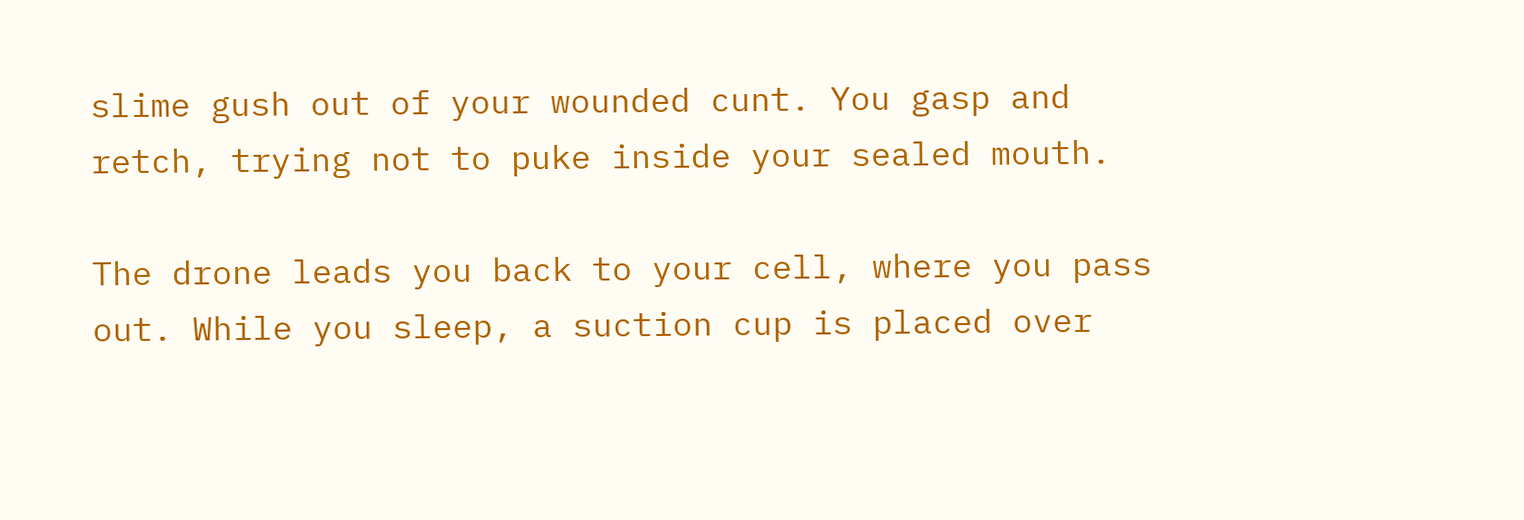slime gush out of your wounded cunt. You gasp and retch, trying not to puke inside your sealed mouth.

The drone leads you back to your cell, where you pass out. While you sleep, a suction cup is placed over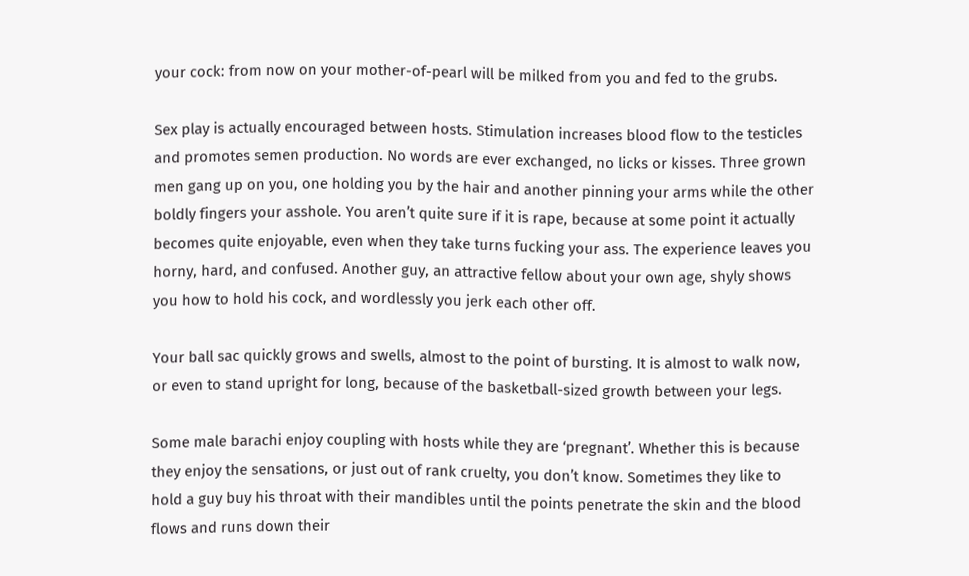your cock: from now on your mother-of-pearl will be milked from you and fed to the grubs.

Sex play is actually encouraged between hosts. Stimulation increases blood flow to the testicles and promotes semen production. No words are ever exchanged, no licks or kisses. Three grown men gang up on you, one holding you by the hair and another pinning your arms while the other boldly fingers your asshole. You aren’t quite sure if it is rape, because at some point it actually becomes quite enjoyable, even when they take turns fucking your ass. The experience leaves you horny, hard, and confused. Another guy, an attractive fellow about your own age, shyly shows you how to hold his cock, and wordlessly you jerk each other off.

Your ball sac quickly grows and swells, almost to the point of bursting. It is almost to walk now, or even to stand upright for long, because of the basketball-sized growth between your legs.

Some male barachi enjoy coupling with hosts while they are ‘pregnant’. Whether this is because they enjoy the sensations, or just out of rank cruelty, you don’t know. Sometimes they like to hold a guy buy his throat with their mandibles until the points penetrate the skin and the blood flows and runs down their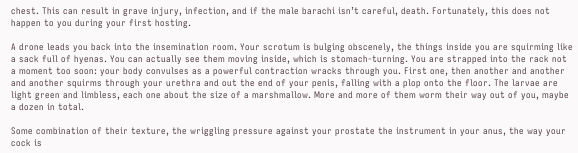chest. This can result in grave injury, infection, and if the male barachi isn’t careful, death. Fortunately, this does not happen to you during your first hosting.

A drone leads you back into the insemination room. Your scrotum is bulging obscenely, the things inside you are squirming like a sack full of hyenas. You can actually see them moving inside, which is stomach-turning. You are strapped into the rack not a moment too soon: your body convulses as a powerful contraction wracks through you. First one, then another and another and another squirms through your urethra and out the end of your penis, falling with a plop onto the floor. The larvae are light green and limbless, each one about the size of a marshmallow. More and more of them worm their way out of you, maybe a dozen in total.

Some combination of their texture, the wriggling pressure against your prostate the instrument in your anus, the way your cock is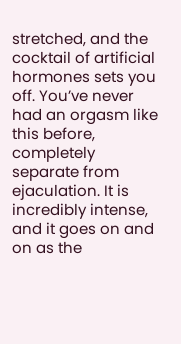stretched, and the cocktail of artificial hormones sets you off. You’ve never had an orgasm like this before, completely separate from ejaculation. It is incredibly intense, and it goes on and on as the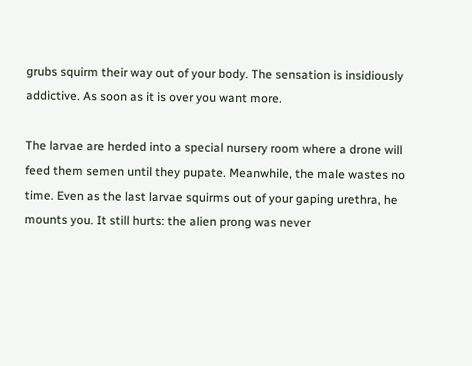grubs squirm their way out of your body. The sensation is insidiously addictive. As soon as it is over you want more.

The larvae are herded into a special nursery room where a drone will feed them semen until they pupate. Meanwhile, the male wastes no time. Even as the last larvae squirms out of your gaping urethra, he mounts you. It still hurts: the alien prong was never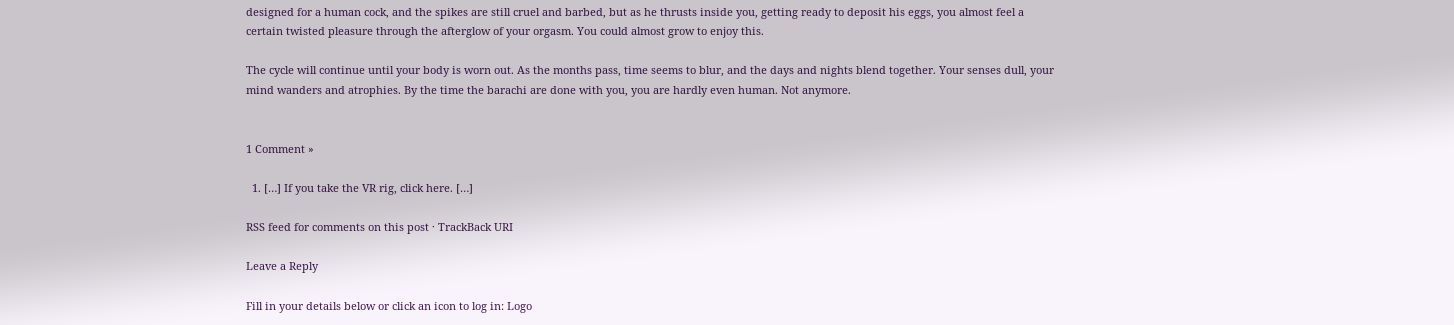designed for a human cock, and the spikes are still cruel and barbed, but as he thrusts inside you, getting ready to deposit his eggs, you almost feel a certain twisted pleasure through the afterglow of your orgasm. You could almost grow to enjoy this.

The cycle will continue until your body is worn out. As the months pass, time seems to blur, and the days and nights blend together. Your senses dull, your mind wanders and atrophies. By the time the barachi are done with you, you are hardly even human. Not anymore.


1 Comment »

  1. […] If you take the VR rig, click here. […]

RSS feed for comments on this post · TrackBack URI

Leave a Reply

Fill in your details below or click an icon to log in: Logo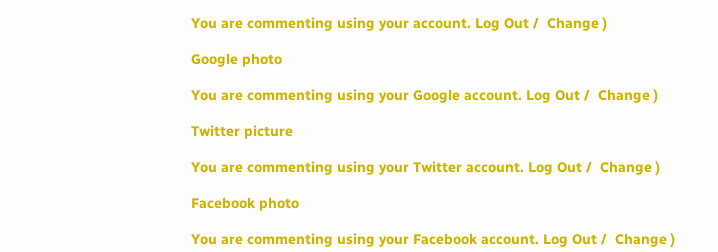You are commenting using your account. Log Out /  Change )

Google photo

You are commenting using your Google account. Log Out /  Change )

Twitter picture

You are commenting using your Twitter account. Log Out /  Change )

Facebook photo

You are commenting using your Facebook account. Log Out /  Change )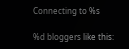Connecting to %s

%d bloggers like this: